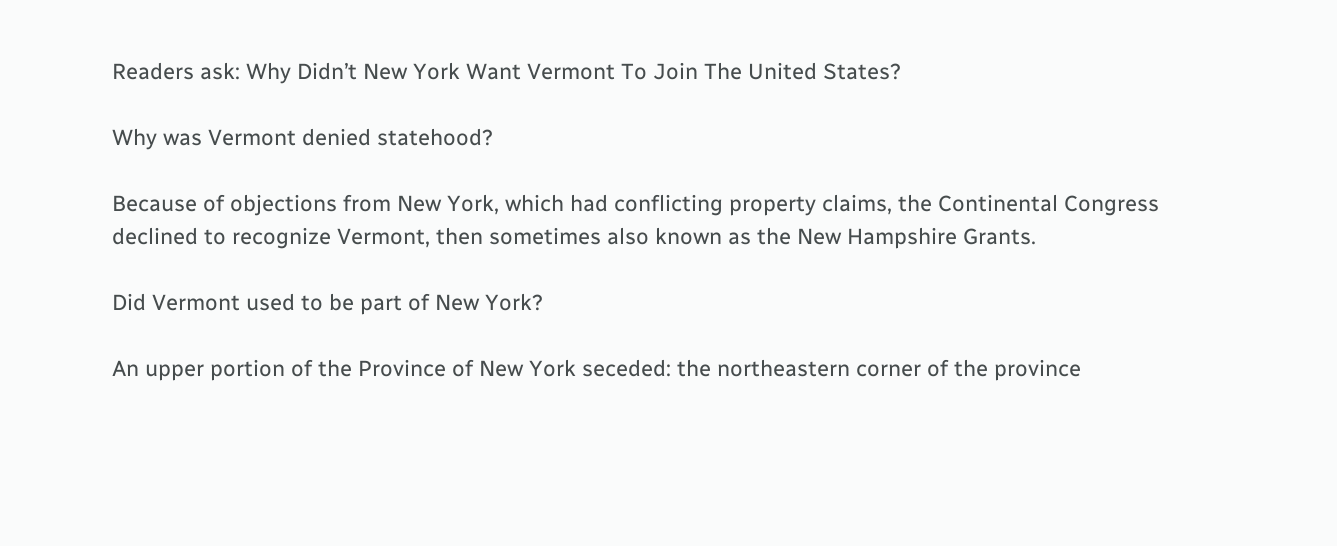Readers ask: Why Didn’t New York Want Vermont To Join The United States?

Why was Vermont denied statehood?

Because of objections from New York, which had conflicting property claims, the Continental Congress declined to recognize Vermont, then sometimes also known as the New Hampshire Grants.

Did Vermont used to be part of New York?

An upper portion of the Province of New York seceded: the northeastern corner of the province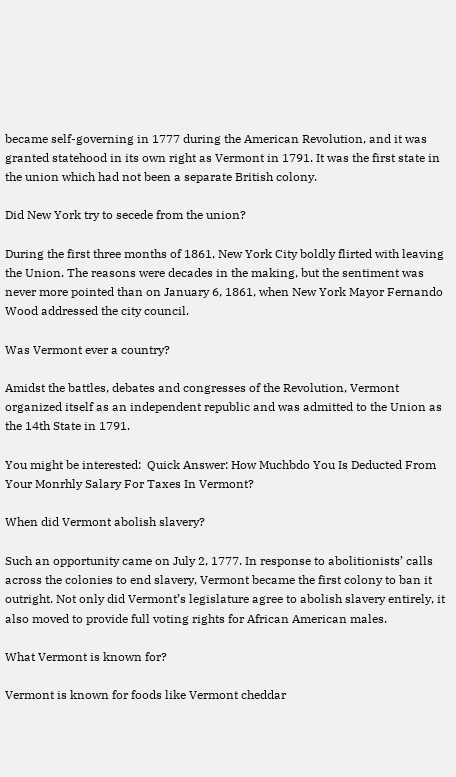became self-governing in 1777 during the American Revolution, and it was granted statehood in its own right as Vermont in 1791. It was the first state in the union which had not been a separate British colony.

Did New York try to secede from the union?

During the first three months of 1861, New York City boldly flirted with leaving the Union. The reasons were decades in the making, but the sentiment was never more pointed than on January 6, 1861, when New York Mayor Fernando Wood addressed the city council.

Was Vermont ever a country?

Amidst the battles, debates and congresses of the Revolution, Vermont organized itself as an independent republic and was admitted to the Union as the 14th State in 1791.

You might be interested:  Quick Answer: How Muchbdo You Is Deducted From Your Monrhly Salary For Taxes In Vermont?

When did Vermont abolish slavery?

Such an opportunity came on July 2, 1777. In response to abolitionists’ calls across the colonies to end slavery, Vermont became the first colony to ban it outright. Not only did Vermont’s legislature agree to abolish slavery entirely, it also moved to provide full voting rights for African American males.

What Vermont is known for?

Vermont is known for foods like Vermont cheddar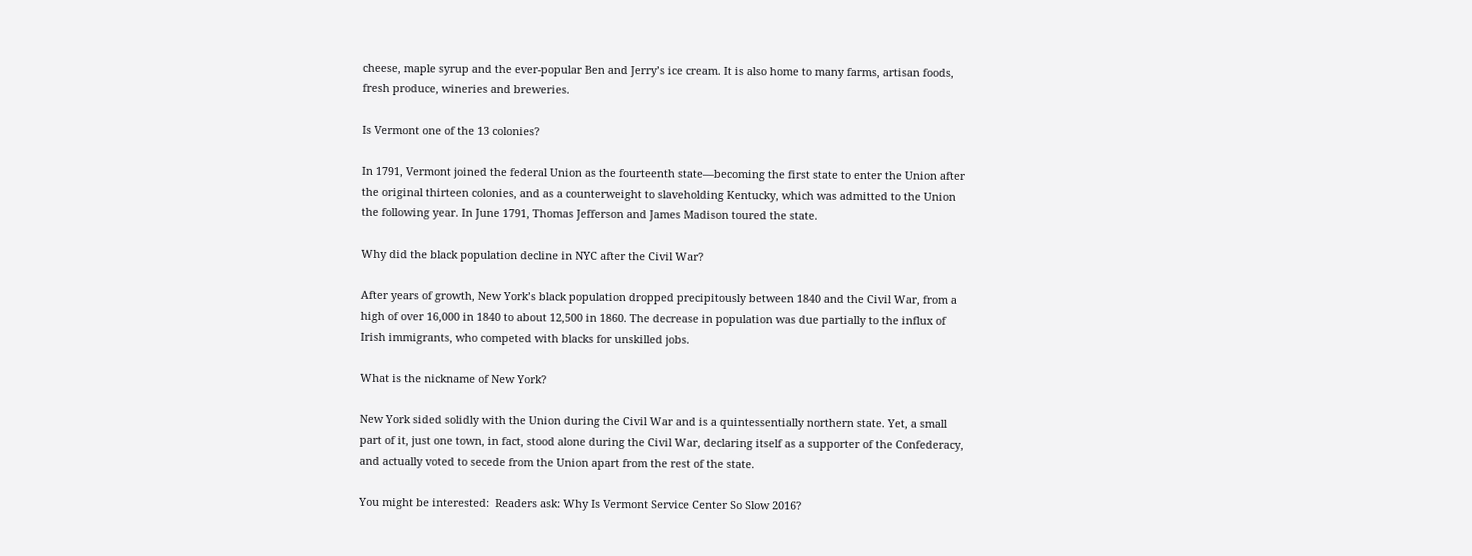cheese, maple syrup and the ever-popular Ben and Jerry’s ice cream. It is also home to many farms, artisan foods, fresh produce, wineries and breweries.

Is Vermont one of the 13 colonies?

In 1791, Vermont joined the federal Union as the fourteenth state—becoming the first state to enter the Union after the original thirteen colonies, and as a counterweight to slaveholding Kentucky, which was admitted to the Union the following year. In June 1791, Thomas Jefferson and James Madison toured the state.

Why did the black population decline in NYC after the Civil War?

After years of growth, New York’s black population dropped precipitously between 1840 and the Civil War, from a high of over 16,000 in 1840 to about 12,500 in 1860. The decrease in population was due partially to the influx of Irish immigrants, who competed with blacks for unskilled jobs.

What is the nickname of New York?

New York sided solidly with the Union during the Civil War and is a quintessentially northern state. Yet, a small part of it, just one town, in fact, stood alone during the Civil War, declaring itself as a supporter of the Confederacy, and actually voted to secede from the Union apart from the rest of the state.

You might be interested:  Readers ask: Why Is Vermont Service Center So Slow 2016?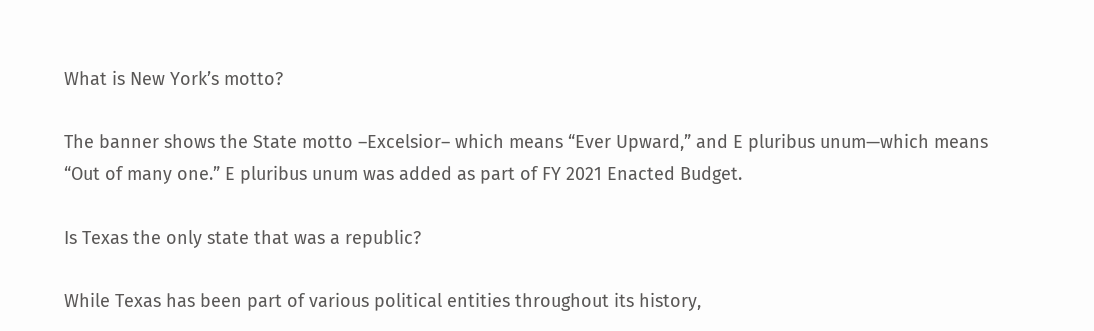What is New York’s motto?

The banner shows the State motto –Excelsior– which means “Ever Upward,” and E pluribus unum—which means “Out of many one.” E pluribus unum was added as part of FY 2021 Enacted Budget.

Is Texas the only state that was a republic?

While Texas has been part of various political entities throughout its history,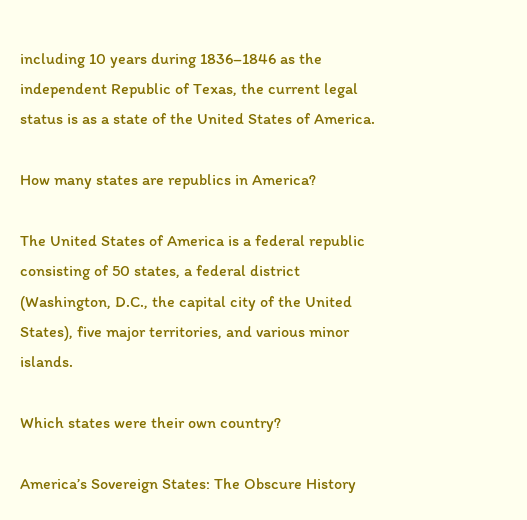including 10 years during 1836–1846 as the independent Republic of Texas, the current legal status is as a state of the United States of America.

How many states are republics in America?

The United States of America is a federal republic consisting of 50 states, a federal district (Washington, D.C., the capital city of the United States), five major territories, and various minor islands.

Which states were their own country?

America’s Sovereign States: The Obscure History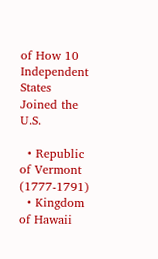of How 10 Independent States Joined the U.S.

  • Republic of Vermont (1777-1791)
  • Kingdom of Hawaii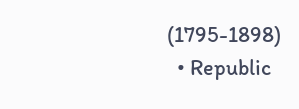(1795-1898)
  • Republic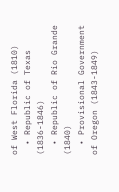of West Florida (1810)
  • Republic of Texas (1836-1846)
  • Republic of Rio Grande (1840)
  • Provisional Government of Oregon (1843-1849)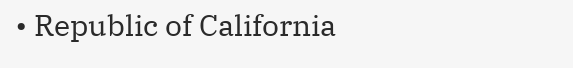• Republic of California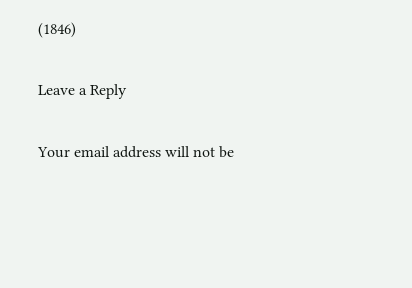(1846)

Leave a Reply

Your email address will not be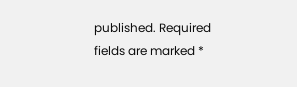published. Required fields are marked *